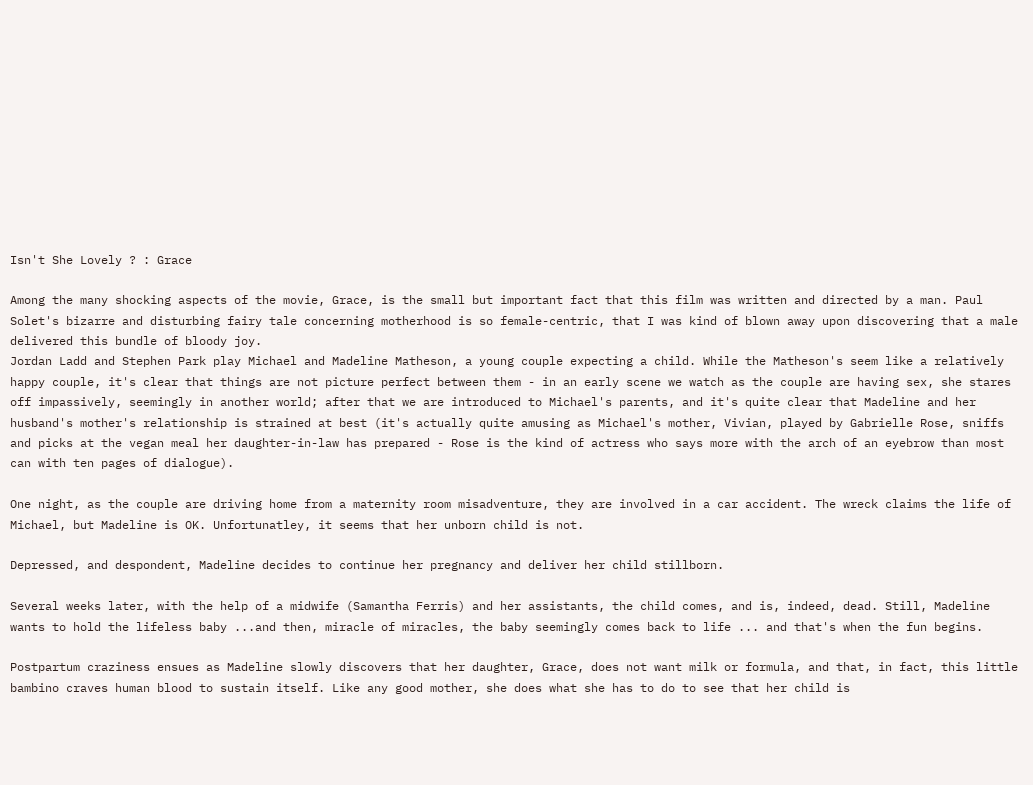Isn't She Lovely ? : Grace

Among the many shocking aspects of the movie, Grace, is the small but important fact that this film was written and directed by a man. Paul Solet's bizarre and disturbing fairy tale concerning motherhood is so female-centric, that I was kind of blown away upon discovering that a male delivered this bundle of bloody joy.
Jordan Ladd and Stephen Park play Michael and Madeline Matheson, a young couple expecting a child. While the Matheson's seem like a relatively happy couple, it's clear that things are not picture perfect between them - in an early scene we watch as the couple are having sex, she stares off impassively, seemingly in another world; after that we are introduced to Michael's parents, and it's quite clear that Madeline and her husband's mother's relationship is strained at best (it's actually quite amusing as Michael's mother, Vivian, played by Gabrielle Rose, sniffs and picks at the vegan meal her daughter-in-law has prepared - Rose is the kind of actress who says more with the arch of an eyebrow than most can with ten pages of dialogue).

One night, as the couple are driving home from a maternity room misadventure, they are involved in a car accident. The wreck claims the life of Michael, but Madeline is OK. Unfortunatley, it seems that her unborn child is not.

Depressed, and despondent, Madeline decides to continue her pregnancy and deliver her child stillborn.

Several weeks later, with the help of a midwife (Samantha Ferris) and her assistants, the child comes, and is, indeed, dead. Still, Madeline wants to hold the lifeless baby ...and then, miracle of miracles, the baby seemingly comes back to life ... and that's when the fun begins.

Postpartum craziness ensues as Madeline slowly discovers that her daughter, Grace, does not want milk or formula, and that, in fact, this little bambino craves human blood to sustain itself. Like any good mother, she does what she has to do to see that her child is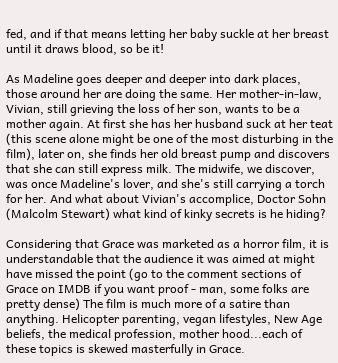fed, and if that means letting her baby suckle at her breast until it draws blood, so be it!

As Madeline goes deeper and deeper into dark places, those around her are doing the same. Her mother-in-law, Vivian, still grieving the loss of her son, wants to be a mother again. At first she has her husband suck at her teat (this scene alone might be one of the most disturbing in the film), later on, she finds her old breast pump and discovers that she can still express milk. The midwife, we discover, was once Madeline's lover, and she's still carrying a torch for her. And what about Vivian's accomplice, Doctor Sohn (Malcolm Stewart) what kind of kinky secrets is he hiding?

Considering that Grace was marketed as a horror film, it is understandable that the audience it was aimed at might have missed the point (go to the comment sections of Grace on IMDB if you want proof - man, some folks are pretty dense) The film is much more of a satire than anything. Helicopter parenting, vegan lifestyles, New Age beliefs, the medical profession, mother hood...each of these topics is skewed masterfully in Grace.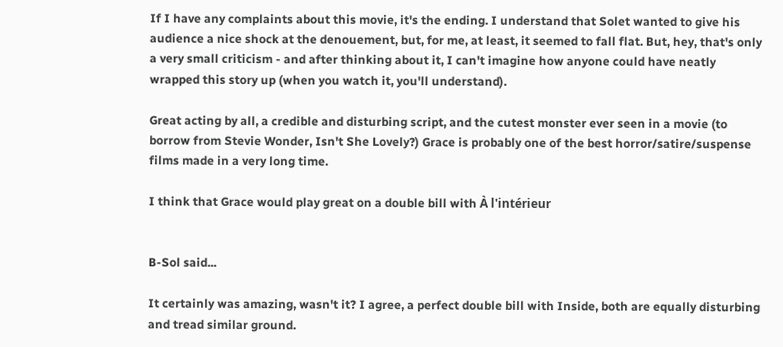If I have any complaints about this movie, it's the ending. I understand that Solet wanted to give his audience a nice shock at the denouement, but, for me, at least, it seemed to fall flat. But, hey, that's only a very small criticism - and after thinking about it, I can't imagine how anyone could have neatly wrapped this story up (when you watch it, you'll understand).

Great acting by all, a credible and disturbing script, and the cutest monster ever seen in a movie (to borrow from Stevie Wonder, Isn't She Lovely?) Grace is probably one of the best horror/satire/suspense films made in a very long time.

I think that Grace would play great on a double bill with À l'intérieur


B-Sol said...

It certainly was amazing, wasn't it? I agree, a perfect double bill with Inside, both are equally disturbing and tread similar ground.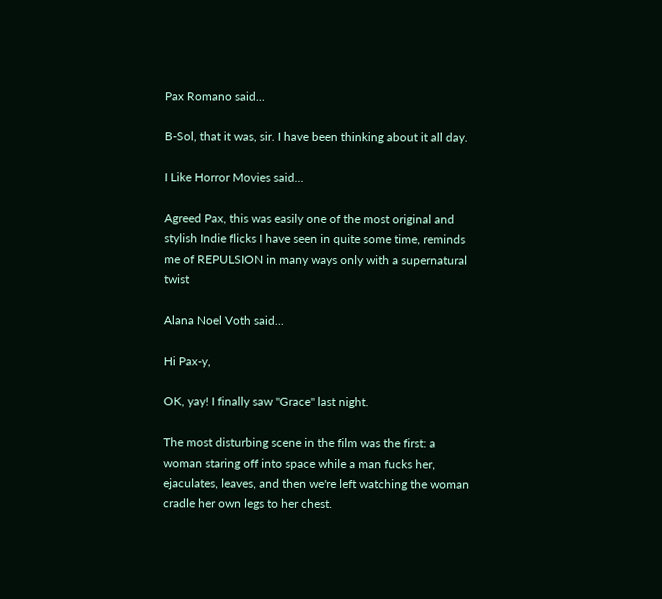Pax Romano said...

B-Sol, that it was, sir. I have been thinking about it all day.

I Like Horror Movies said...

Agreed Pax, this was easily one of the most original and stylish Indie flicks I have seen in quite some time, reminds me of REPULSION in many ways only with a supernatural twist

Alana Noel Voth said...

Hi Pax-y,

OK, yay! I finally saw "Grace" last night.

The most disturbing scene in the film was the first: a woman staring off into space while a man fucks her, ejaculates, leaves, and then we're left watching the woman cradle her own legs to her chest.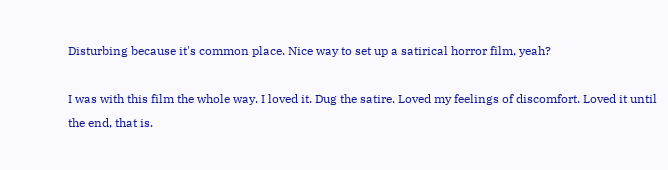Disturbing because it's common place. Nice way to set up a satirical horror film, yeah?

I was with this film the whole way. I loved it. Dug the satire. Loved my feelings of discomfort. Loved it until the end, that is.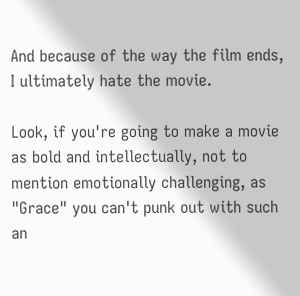And because of the way the film ends, I ultimately hate the movie.

Look, if you're going to make a movie as bold and intellectually, not to mention emotionally challenging, as "Grace" you can't punk out with such an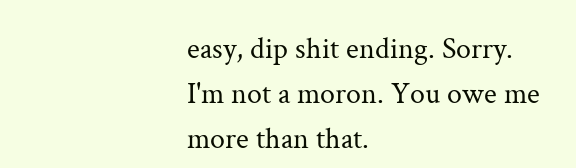easy, dip shit ending. Sorry. I'm not a moron. You owe me more than that.